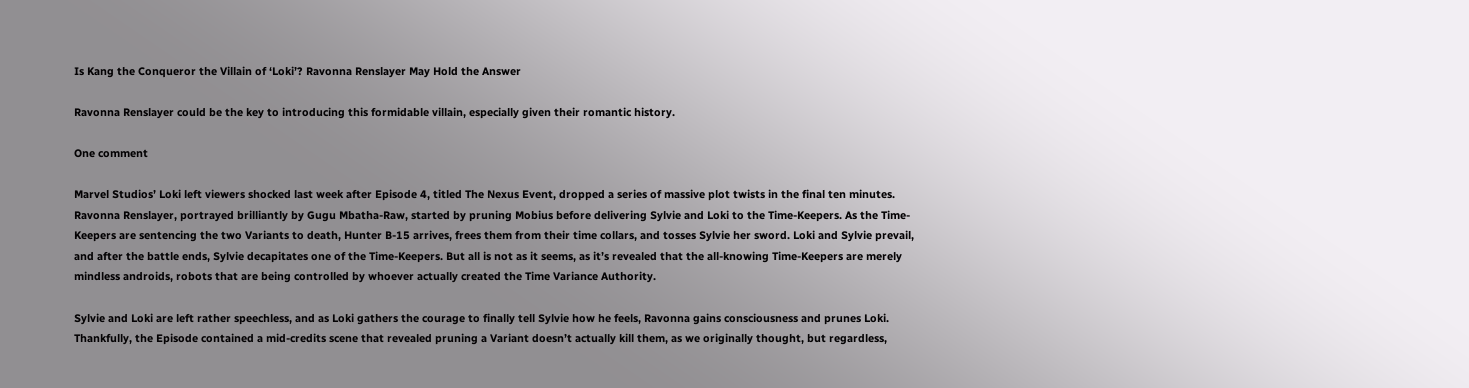Is Kang the Conqueror the Villain of ‘Loki’? Ravonna Renslayer May Hold the Answer

Ravonna Renslayer could be the key to introducing this formidable villain, especially given their romantic history.

One comment

Marvel Studios’ Loki left viewers shocked last week after Episode 4, titled The Nexus Event, dropped a series of massive plot twists in the final ten minutes. Ravonna Renslayer, portrayed brilliantly by Gugu Mbatha-Raw, started by pruning Mobius before delivering Sylvie and Loki to the Time-Keepers. As the Time-Keepers are sentencing the two Variants to death, Hunter B-15 arrives, frees them from their time collars, and tosses Sylvie her sword. Loki and Sylvie prevail, and after the battle ends, Sylvie decapitates one of the Time-Keepers. But all is not as it seems, as it’s revealed that the all-knowing Time-Keepers are merely mindless androids, robots that are being controlled by whoever actually created the Time Variance Authority.

Sylvie and Loki are left rather speechless, and as Loki gathers the courage to finally tell Sylvie how he feels, Ravonna gains consciousness and prunes Loki. Thankfully, the Episode contained a mid-credits scene that revealed pruning a Variant doesn’t actually kill them, as we originally thought, but regardless,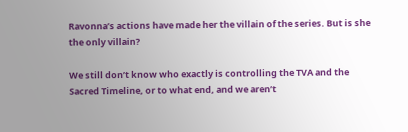Ravonna’s actions have made her the villain of the series. But is she the only villain?

We still don’t know who exactly is controlling the TVA and the Sacred Timeline, or to what end, and we aren’t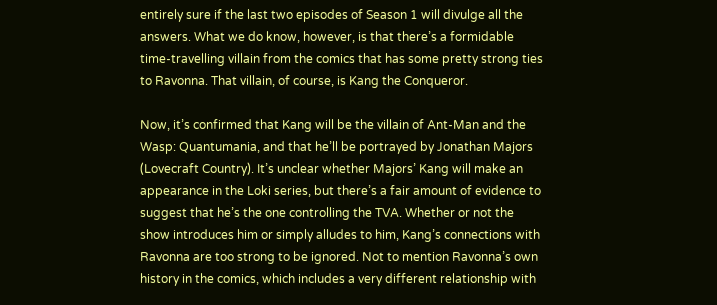entirely sure if the last two episodes of Season 1 will divulge all the answers. What we do know, however, is that there’s a formidable time-travelling villain from the comics that has some pretty strong ties to Ravonna. That villain, of course, is Kang the Conqueror.

Now, it’s confirmed that Kang will be the villain of Ant-Man and the Wasp: Quantumania, and that he’ll be portrayed by Jonathan Majors (Lovecraft Country). It’s unclear whether Majors’ Kang will make an appearance in the Loki series, but there’s a fair amount of evidence to suggest that he’s the one controlling the TVA. Whether or not the show introduces him or simply alludes to him, Kang’s connections with Ravonna are too strong to be ignored. Not to mention Ravonna’s own history in the comics, which includes a very different relationship with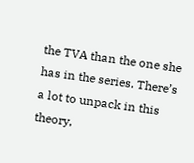the TVA than the one she has in the series. There’s a lot to unpack in this theory,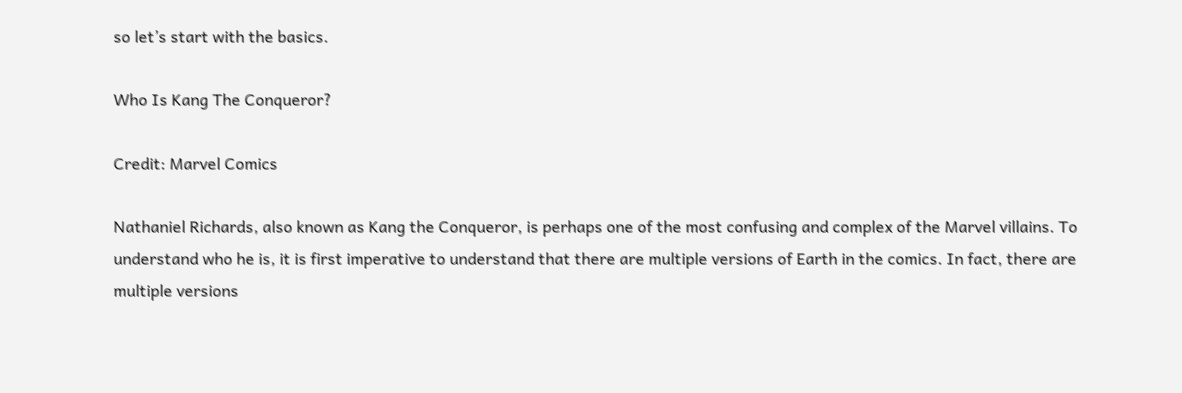so let’s start with the basics.

Who Is Kang The Conqueror?

Credit: Marvel Comics

Nathaniel Richards, also known as Kang the Conqueror, is perhaps one of the most confusing and complex of the Marvel villains. To understand who he is, it is first imperative to understand that there are multiple versions of Earth in the comics. In fact, there are multiple versions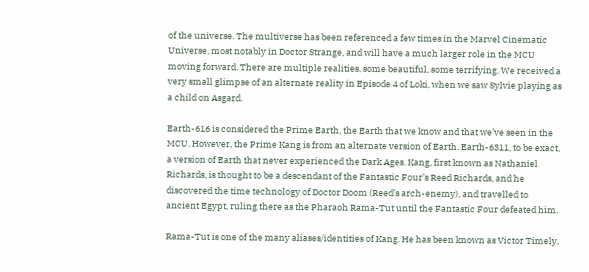of the universe. The multiverse has been referenced a few times in the Marvel Cinematic Universe, most notably in Doctor Strange, and will have a much larger role in the MCU moving forward. There are multiple realities, some beautiful, some terrifying. We received a very small glimpse of an alternate reality in Episode 4 of Loki, when we saw Sylvie playing as a child on Asgard.

Earth-616 is considered the Prime Earth, the Earth that we know and that we’ve seen in the MCU. However, the Prime Kang is from an alternate version of Earth. Earth-6311, to be exact, a version of Earth that never experienced the Dark Ages. Kang, first known as Nathaniel Richards, is thought to be a descendant of the Fantastic Four’s Reed Richards, and he discovered the time technology of Doctor Doom (Reed’s arch-enemy), and travelled to ancient Egypt, ruling there as the Pharaoh Rama-Tut until the Fantastic Four defeated him.

Rama-Tut is one of the many aliases/identities of Kang. He has been known as Victor Timely,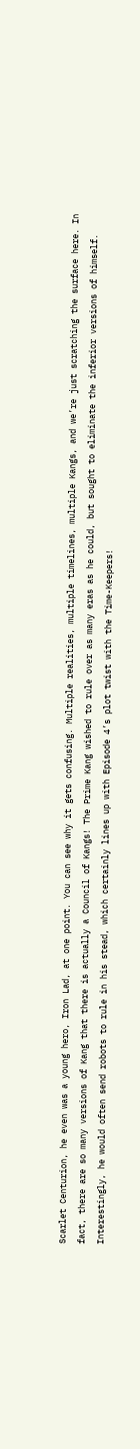Scarlet Centurion, he even was a young hero, Iron Lad, at one point. You can see why it gets confusing. Multiple realities, multiple timelines, multiple Kangs, and we’re just scratching the surface here. In fact, there are so many versions of Kang that there is actually a Council of Kangs! The Prime Kang wished to rule over as many eras as he could, but sought to eliminate the inferior versions of himself. Interestingly, he would often send robots to rule in his stead, which certainly lines up with Episode 4’s plot twist with the Time-Keepers!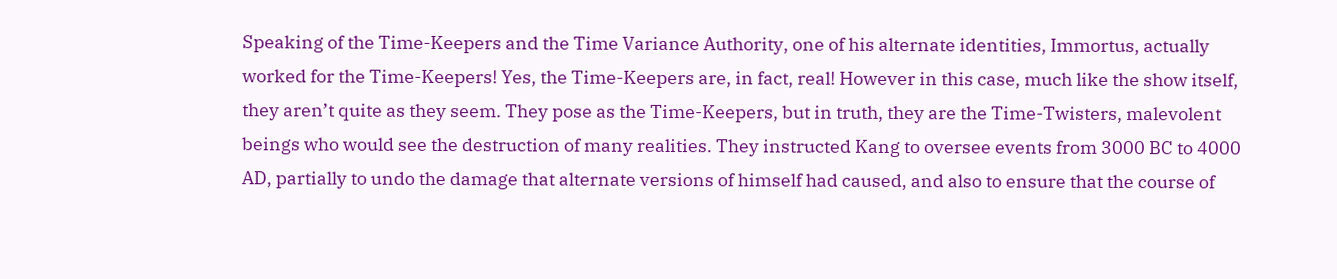Speaking of the Time-Keepers and the Time Variance Authority, one of his alternate identities, Immortus, actually worked for the Time-Keepers! Yes, the Time-Keepers are, in fact, real! However in this case, much like the show itself, they aren’t quite as they seem. They pose as the Time-Keepers, but in truth, they are the Time-Twisters, malevolent beings who would see the destruction of many realities. They instructed Kang to oversee events from 3000 BC to 4000 AD, partially to undo the damage that alternate versions of himself had caused, and also to ensure that the course of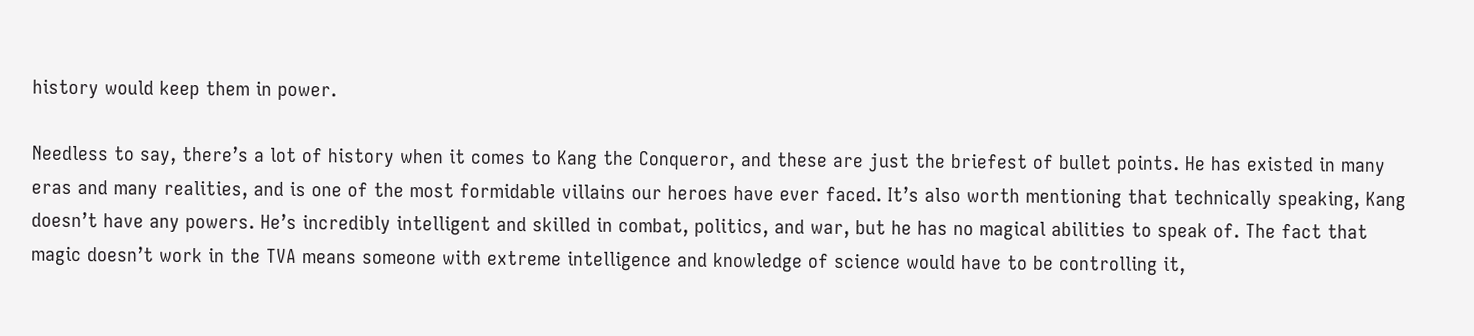history would keep them in power.

Needless to say, there’s a lot of history when it comes to Kang the Conqueror, and these are just the briefest of bullet points. He has existed in many eras and many realities, and is one of the most formidable villains our heroes have ever faced. It’s also worth mentioning that technically speaking, Kang doesn’t have any powers. He’s incredibly intelligent and skilled in combat, politics, and war, but he has no magical abilities to speak of. The fact that magic doesn’t work in the TVA means someone with extreme intelligence and knowledge of science would have to be controlling it,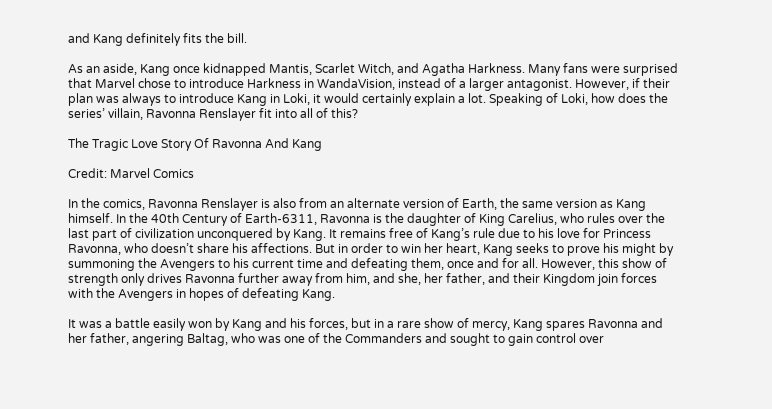and Kang definitely fits the bill.

As an aside, Kang once kidnapped Mantis, Scarlet Witch, and Agatha Harkness. Many fans were surprised that Marvel chose to introduce Harkness in WandaVision, instead of a larger antagonist. However, if their plan was always to introduce Kang in Loki, it would certainly explain a lot. Speaking of Loki, how does the series’ villain, Ravonna Renslayer fit into all of this?

The Tragic Love Story Of Ravonna And Kang

Credit: Marvel Comics

In the comics, Ravonna Renslayer is also from an alternate version of Earth, the same version as Kang himself. In the 40th Century of Earth-6311, Ravonna is the daughter of King Carelius, who rules over the last part of civilization unconquered by Kang. It remains free of Kang’s rule due to his love for Princess Ravonna, who doesn’t share his affections. But in order to win her heart, Kang seeks to prove his might by summoning the Avengers to his current time and defeating them, once and for all. However, this show of strength only drives Ravonna further away from him, and she, her father, and their Kingdom join forces with the Avengers in hopes of defeating Kang.

It was a battle easily won by Kang and his forces, but in a rare show of mercy, Kang spares Ravonna and her father, angering Baltag, who was one of the Commanders and sought to gain control over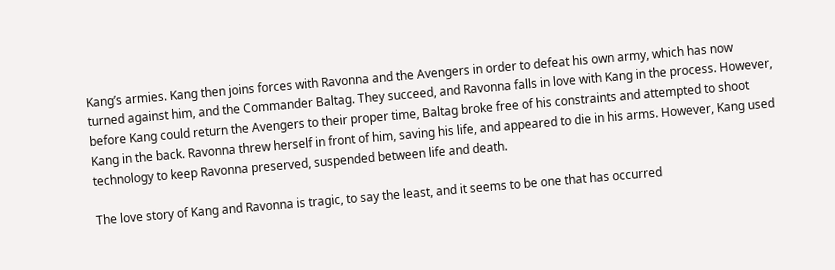Kang’s armies. Kang then joins forces with Ravonna and the Avengers in order to defeat his own army, which has now turned against him, and the Commander Baltag. They succeed, and Ravonna falls in love with Kang in the process. However, before Kang could return the Avengers to their proper time, Baltag broke free of his constraints and attempted to shoot Kang in the back. Ravonna threw herself in front of him, saving his life, and appeared to die in his arms. However, Kang used technology to keep Ravonna preserved, suspended between life and death.

The love story of Kang and Ravonna is tragic, to say the least, and it seems to be one that has occurred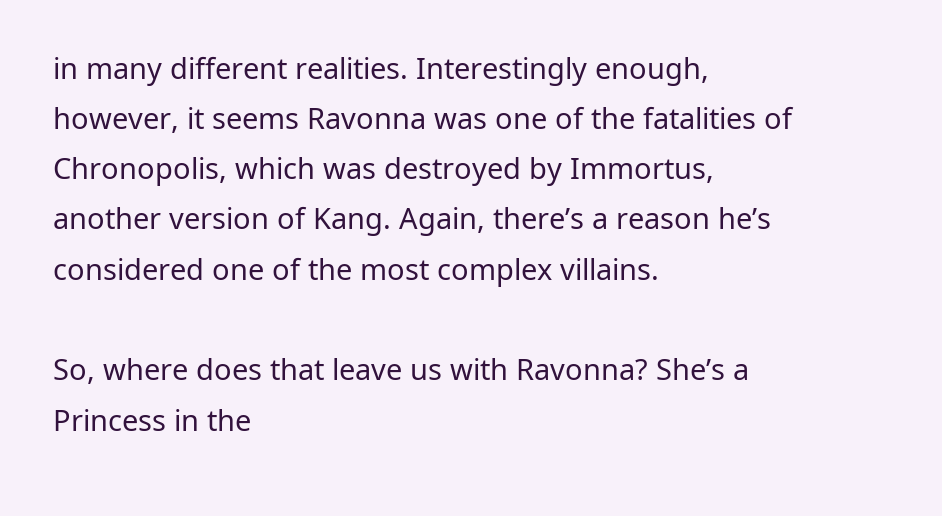in many different realities. Interestingly enough, however, it seems Ravonna was one of the fatalities of Chronopolis, which was destroyed by Immortus, another version of Kang. Again, there’s a reason he’s considered one of the most complex villains.

So, where does that leave us with Ravonna? She’s a Princess in the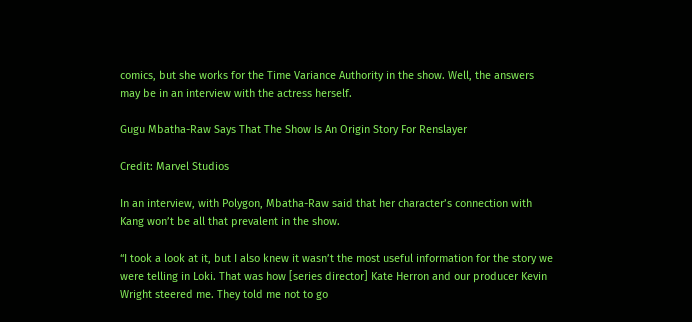comics, but she works for the Time Variance Authority in the show. Well, the answers may be in an interview with the actress herself.

Gugu Mbatha-Raw Says That The Show Is An Origin Story For Renslayer

Credit: Marvel Studios

In an interview, with Polygon, Mbatha-Raw said that her character’s connection with Kang won’t be all that prevalent in the show.

“I took a look at it, but I also knew it wasn’t the most useful information for the story we were telling in Loki. That was how [series director] Kate Herron and our producer Kevin Wright steered me. They told me not to go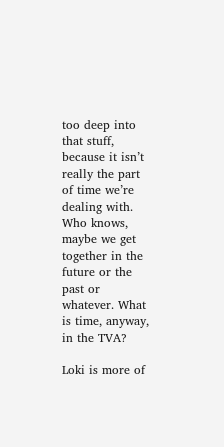too deep into that stuff, because it isn’t really the part of time we’re dealing with. Who knows, maybe we get together in the future or the past or whatever. What is time, anyway, in the TVA?

Loki is more of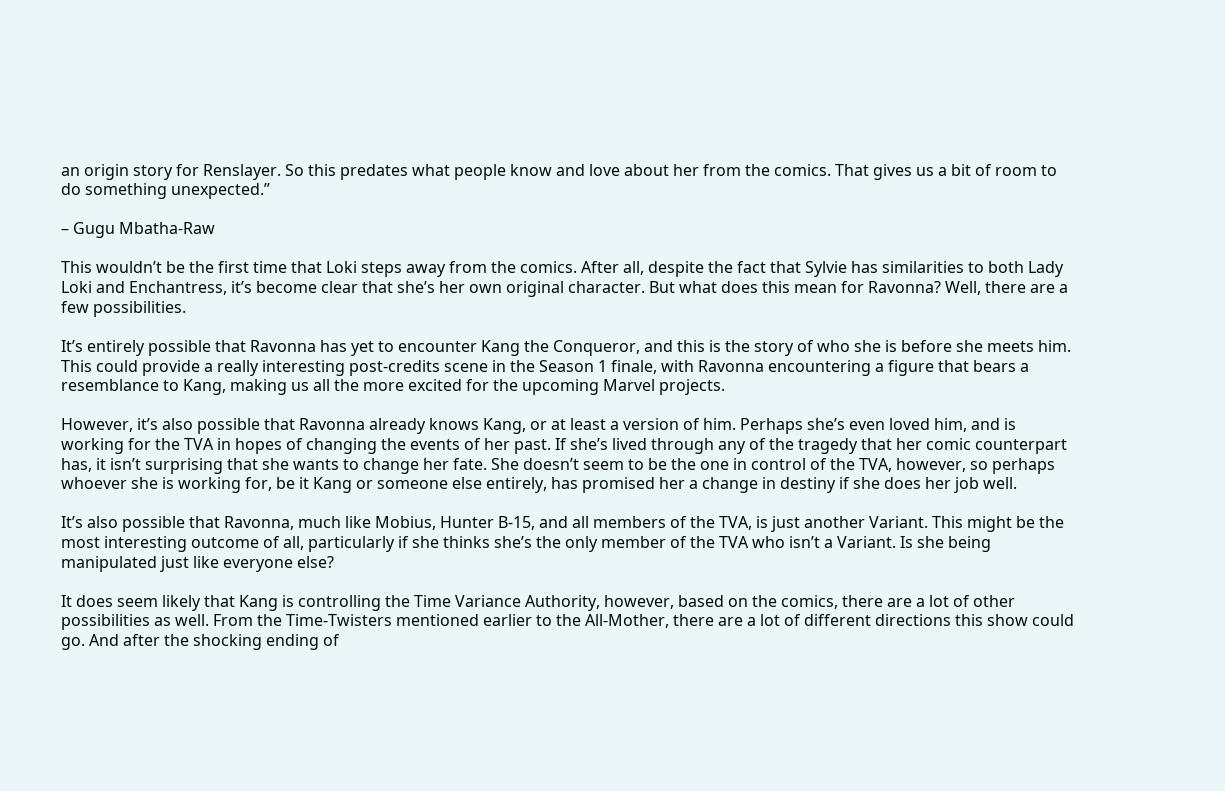an origin story for Renslayer. So this predates what people know and love about her from the comics. That gives us a bit of room to do something unexpected.”

– Gugu Mbatha-Raw

This wouldn’t be the first time that Loki steps away from the comics. After all, despite the fact that Sylvie has similarities to both Lady Loki and Enchantress, it’s become clear that she’s her own original character. But what does this mean for Ravonna? Well, there are a few possibilities.

It’s entirely possible that Ravonna has yet to encounter Kang the Conqueror, and this is the story of who she is before she meets him. This could provide a really interesting post-credits scene in the Season 1 finale, with Ravonna encountering a figure that bears a resemblance to Kang, making us all the more excited for the upcoming Marvel projects.

However, it’s also possible that Ravonna already knows Kang, or at least a version of him. Perhaps she’s even loved him, and is working for the TVA in hopes of changing the events of her past. If she’s lived through any of the tragedy that her comic counterpart has, it isn’t surprising that she wants to change her fate. She doesn’t seem to be the one in control of the TVA, however, so perhaps whoever she is working for, be it Kang or someone else entirely, has promised her a change in destiny if she does her job well.

It’s also possible that Ravonna, much like Mobius, Hunter B-15, and all members of the TVA, is just another Variant. This might be the most interesting outcome of all, particularly if she thinks she’s the only member of the TVA who isn’t a Variant. Is she being manipulated just like everyone else?

It does seem likely that Kang is controlling the Time Variance Authority, however, based on the comics, there are a lot of other possibilities as well. From the Time-Twisters mentioned earlier to the All-Mother, there are a lot of different directions this show could go. And after the shocking ending of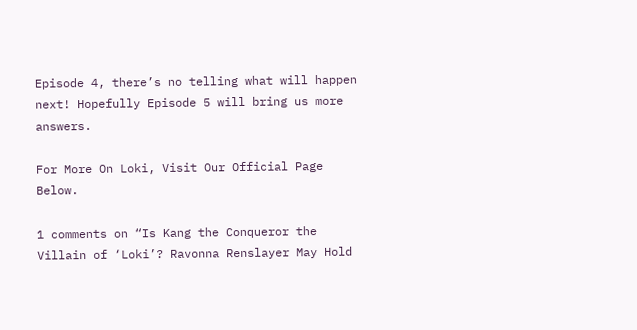Episode 4, there’s no telling what will happen next! Hopefully Episode 5 will bring us more answers.

For More On Loki, Visit Our Official Page Below.

1 comments on “Is Kang the Conqueror the Villain of ‘Loki’? Ravonna Renslayer May Hold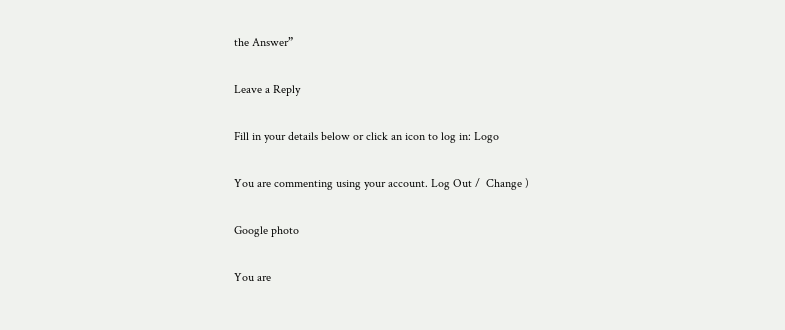the Answer”

Leave a Reply

Fill in your details below or click an icon to log in: Logo

You are commenting using your account. Log Out /  Change )

Google photo

You are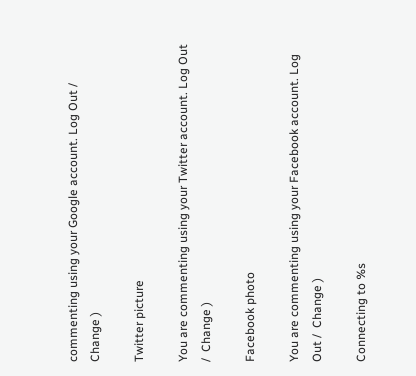commenting using your Google account. Log Out /  Change )

Twitter picture

You are commenting using your Twitter account. Log Out /  Change )

Facebook photo

You are commenting using your Facebook account. Log Out /  Change )

Connecting to %s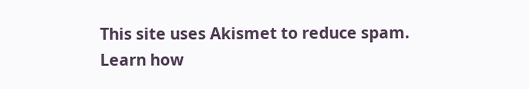This site uses Akismet to reduce spam. Learn how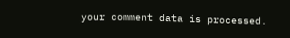your comment data is processed.